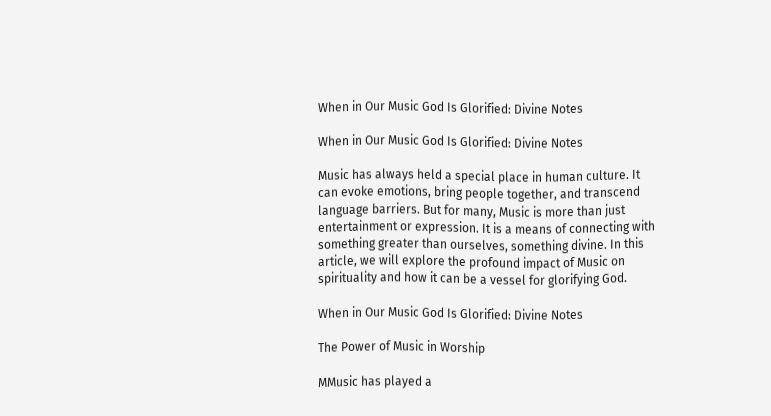When in Our Music God Is Glorified: Divine Notes

When in Our Music God Is Glorified: Divine Notes

Music has always held a special place in human culture. It can evoke emotions, bring people together, and transcend language barriers. But for many, Music is more than just entertainment or expression. It is a means of connecting with something greater than ourselves, something divine. In this article, we will explore the profound impact of Music on spirituality and how it can be a vessel for glorifying God.

When in Our Music God Is Glorified: Divine Notes

The Power of Music in Worship

MMusic has played a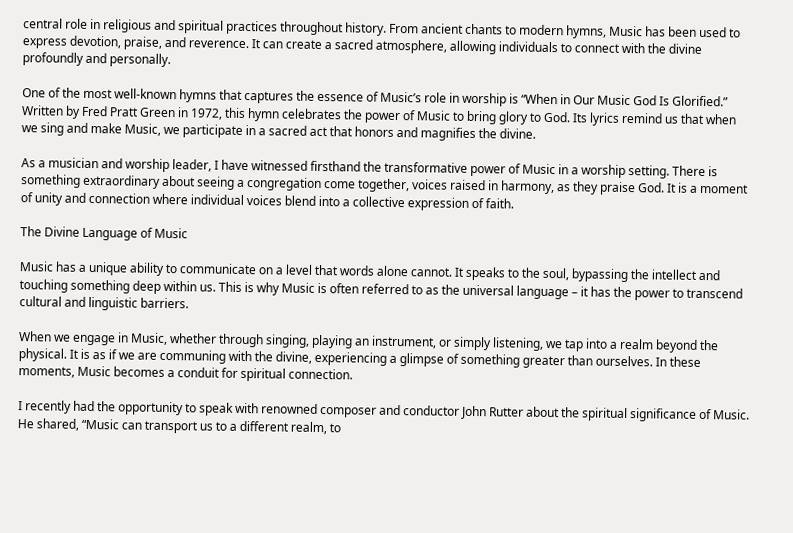central role in religious and spiritual practices throughout history. From ancient chants to modern hymns, Music has been used to express devotion, praise, and reverence. It can create a sacred atmosphere, allowing individuals to connect with the divine profoundly and personally.

One of the most well-known hymns that captures the essence of Music’s role in worship is “When in Our Music God Is Glorified.” Written by Fred Pratt Green in 1972, this hymn celebrates the power of Music to bring glory to God. Its lyrics remind us that when we sing and make Music, we participate in a sacred act that honors and magnifies the divine.

As a musician and worship leader, I have witnessed firsthand the transformative power of Music in a worship setting. There is something extraordinary about seeing a congregation come together, voices raised in harmony, as they praise God. It is a moment of unity and connection where individual voices blend into a collective expression of faith.

The Divine Language of Music

Music has a unique ability to communicate on a level that words alone cannot. It speaks to the soul, bypassing the intellect and touching something deep within us. This is why Music is often referred to as the universal language – it has the power to transcend cultural and linguistic barriers.

When we engage in Music, whether through singing, playing an instrument, or simply listening, we tap into a realm beyond the physical. It is as if we are communing with the divine, experiencing a glimpse of something greater than ourselves. In these moments, Music becomes a conduit for spiritual connection.

I recently had the opportunity to speak with renowned composer and conductor John Rutter about the spiritual significance of Music. He shared, “Music can transport us to a different realm, to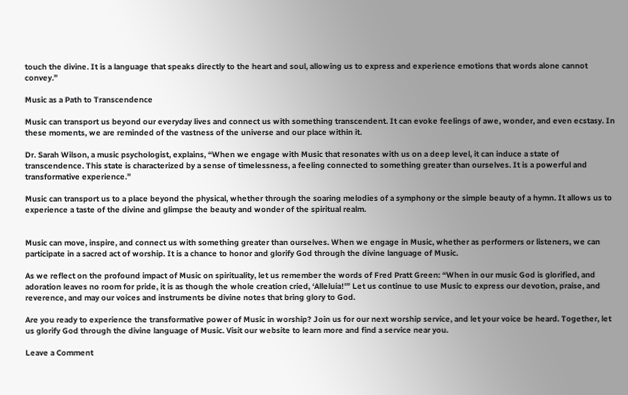touch the divine. It is a language that speaks directly to the heart and soul, allowing us to express and experience emotions that words alone cannot convey.”

Music as a Path to Transcendence

Music can transport us beyond our everyday lives and connect us with something transcendent. It can evoke feelings of awe, wonder, and even ecstasy. In these moments, we are reminded of the vastness of the universe and our place within it.

Dr. Sarah Wilson, a music psychologist, explains, “When we engage with Music that resonates with us on a deep level, it can induce a state of transcendence. This state is characterized by a sense of timelessness, a feeling connected to something greater than ourselves. It is a powerful and transformative experience.”

Music can transport us to a place beyond the physical, whether through the soaring melodies of a symphony or the simple beauty of a hymn. It allows us to experience a taste of the divine and glimpse the beauty and wonder of the spiritual realm.


Music can move, inspire, and connect us with something greater than ourselves. When we engage in Music, whether as performers or listeners, we can participate in a sacred act of worship. It is a chance to honor and glorify God through the divine language of Music.

As we reflect on the profound impact of Music on spirituality, let us remember the words of Fred Pratt Green: “When in our music God is glorified, and adoration leaves no room for pride, it is as though the whole creation cried, ‘Alleluia!'” Let us continue to use Music to express our devotion, praise, and reverence, and may our voices and instruments be divine notes that bring glory to God.

Are you ready to experience the transformative power of Music in worship? Join us for our next worship service, and let your voice be heard. Together, let us glorify God through the divine language of Music. Visit our website to learn more and find a service near you.

Leave a Comment